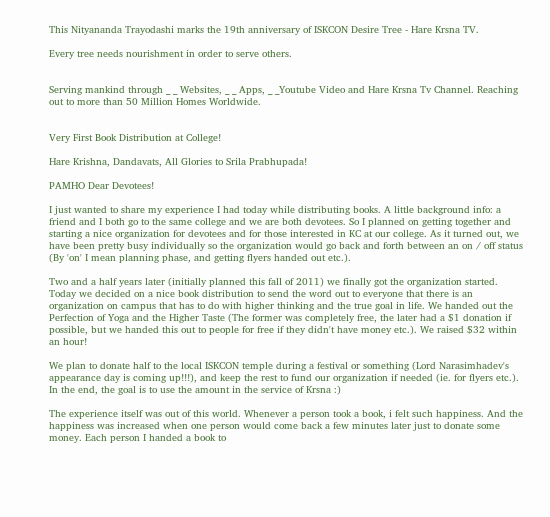This Nityananda Trayodashi marks the 19th anniversary of ISKCON Desire Tree - Hare Krsna TV.

Every tree needs nourishment in order to serve others.


Serving mankind through _ _ Websites, _ _ Apps, _ _Youtube Video and Hare Krsna Tv Channel. Reaching out to more than 50 Million Homes Worldwide.


Very First Book Distribution at College!

Hare Krishna, Dandavats, All Glories to Srila Prabhupada!

PAMHO Dear Devotees!

I just wanted to share my experience I had today while distributing books. A little background info: a friend and I both go to the same college and we are both devotees. So I planned on getting together and starting a nice organization for devotees and for those interested in KC at our college. As it turned out, we have been pretty busy individually so the organization would go back and forth between an on / off status (By 'on' I mean planning phase, and getting flyers handed out etc.).

Two and a half years later (initially planned this fall of 2011) we finally got the organization started. Today we decided on a nice book distribution to send the word out to everyone that there is an organization on campus that has to do with higher thinking and the true goal in life. We handed out the Perfection of Yoga and the Higher Taste (The former was completely free, the later had a $1 donation if possible, but we handed this out to people for free if they didn't have money etc.). We raised $32 within an hour!

We plan to donate half to the local ISKCON temple during a festival or something (Lord Narasimhadev's appearance day is coming up!!!), and keep the rest to fund our organization if needed (ie. for flyers etc.). In the end, the goal is to use the amount in the service of Krsna :)

The experience itself was out of this world. Whenever a person took a book, i felt such happiness. And the happiness was increased when one person would come back a few minutes later just to donate some money. Each person I handed a book to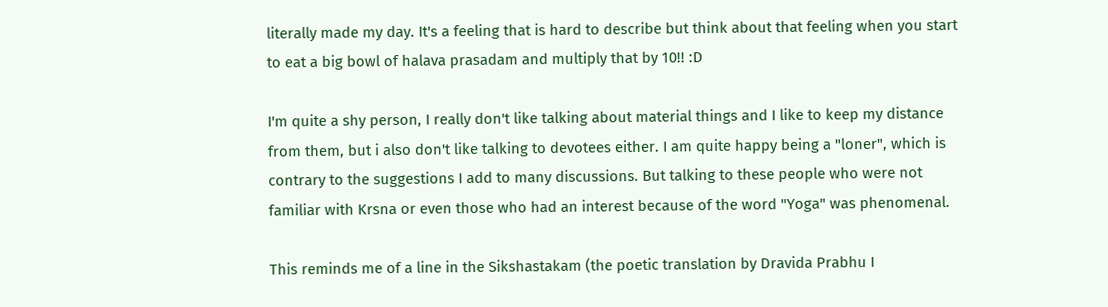literally made my day. It's a feeling that is hard to describe but think about that feeling when you start to eat a big bowl of halava prasadam and multiply that by 10!! :D

I'm quite a shy person, I really don't like talking about material things and I like to keep my distance from them, but i also don't like talking to devotees either. I am quite happy being a "loner", which is contrary to the suggestions I add to many discussions. But talking to these people who were not familiar with Krsna or even those who had an interest because of the word "Yoga" was phenomenal.

This reminds me of a line in the Sikshastakam (the poetic translation by Dravida Prabhu I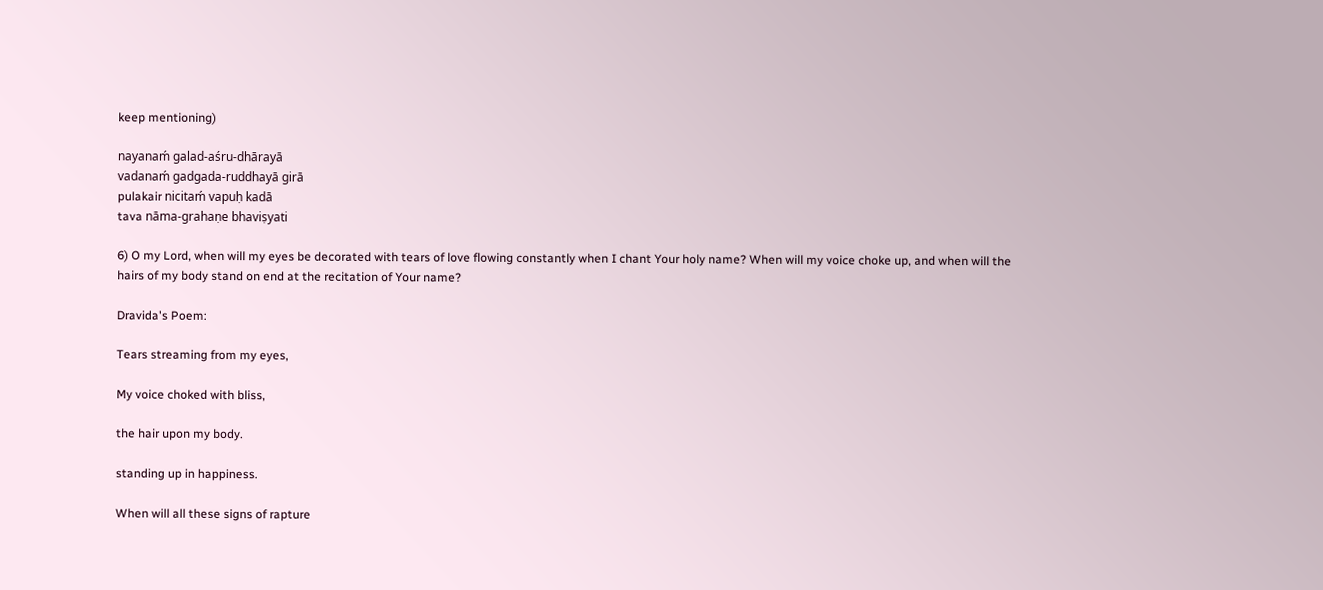keep mentioning)

nayanaḿ galad-aśru-dhārayā
vadanaḿ gadgada-ruddhayā girā
pulakair nicitaḿ vapuḥ kadā
tava nāma-grahaṇe bhaviṣyati

6) O my Lord, when will my eyes be decorated with tears of love flowing constantly when I chant Your holy name? When will my voice choke up, and when will the hairs of my body stand on end at the recitation of Your name?

Dravida's Poem:

Tears streaming from my eyes,

My voice choked with bliss,

the hair upon my body.

standing up in happiness.

When will all these signs of rapture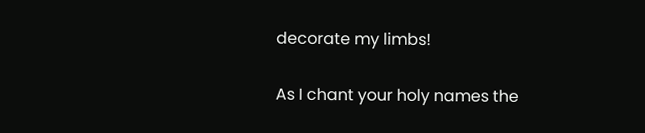decorate my limbs!

As I chant your holy names the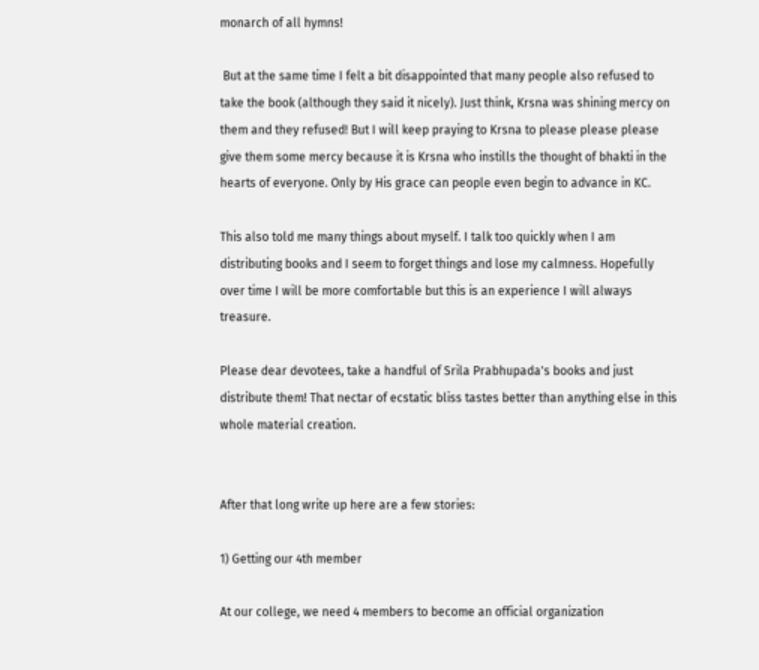monarch of all hymns!

 But at the same time I felt a bit disappointed that many people also refused to take the book (although they said it nicely). Just think, Krsna was shining mercy on them and they refused! But I will keep praying to Krsna to please please please give them some mercy because it is Krsna who instills the thought of bhakti in the hearts of everyone. Only by His grace can people even begin to advance in KC.

This also told me many things about myself. I talk too quickly when I am distributing books and I seem to forget things and lose my calmness. Hopefully over time I will be more comfortable but this is an experience I will always treasure.

Please dear devotees, take a handful of Srila Prabhupada's books and just distribute them! That nectar of ecstatic bliss tastes better than anything else in this whole material creation.


After that long write up here are a few stories:

1) Getting our 4th member

At our college, we need 4 members to become an official organization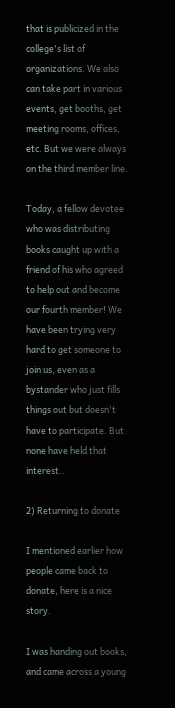that is publicized in the college's list of organizations. We also can take part in various events, get booths, get meeting rooms, offices, etc. But we were always on the third member line.

Today, a fellow devotee who was distributing books caught up with a friend of his who agreed to help out and become our fourth member! We have been trying very hard to get someone to join us, even as a bystander who just fills things out but doesn't have to participate. But none have held that interest..

2) Returning to donate

I mentioned earlier how people came back to donate, here is a nice story.

I was handing out books, and came across a young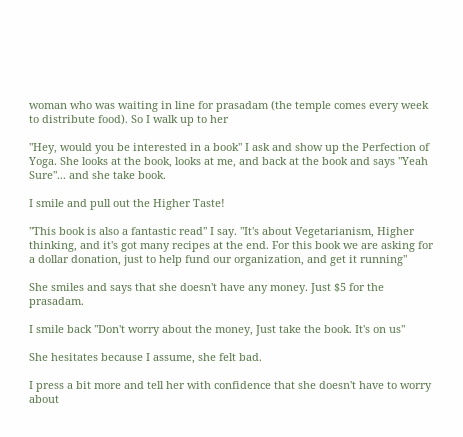woman who was waiting in line for prasadam (the temple comes every week to distribute food). So I walk up to her

"Hey, would you be interested in a book" I ask and show up the Perfection of Yoga. She looks at the book, looks at me, and back at the book and says "Yeah Sure"... and she take book.

I smile and pull out the Higher Taste!

"This book is also a fantastic read" I say. "It's about Vegetarianism, Higher thinking, and it's got many recipes at the end. For this book we are asking for a dollar donation, just to help fund our organization, and get it running"

She smiles and says that she doesn't have any money. Just $5 for the prasadam.

I smile back "Don't worry about the money, Just take the book. It's on us"

She hesitates because I assume, she felt bad.

I press a bit more and tell her with confidence that she doesn't have to worry about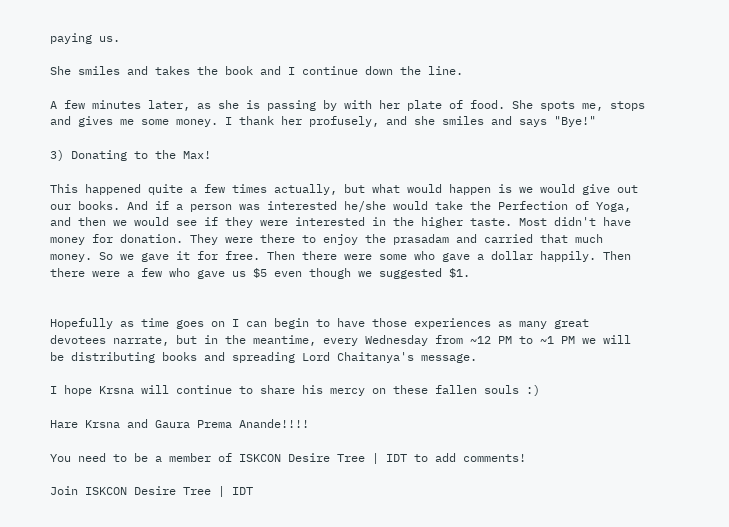paying us.

She smiles and takes the book and I continue down the line.

A few minutes later, as she is passing by with her plate of food. She spots me, stops and gives me some money. I thank her profusely, and she smiles and says "Bye!"

3) Donating to the Max!

This happened quite a few times actually, but what would happen is we would give out our books. And if a person was interested he/she would take the Perfection of Yoga, and then we would see if they were interested in the higher taste. Most didn't have money for donation. They were there to enjoy the prasadam and carried that much money. So we gave it for free. Then there were some who gave a dollar happily. Then there were a few who gave us $5 even though we suggested $1.


Hopefully as time goes on I can begin to have those experiences as many great devotees narrate, but in the meantime, every Wednesday from ~12 PM to ~1 PM we will be distributing books and spreading Lord Chaitanya's message.

I hope Krsna will continue to share his mercy on these fallen souls :)

Hare Krsna and Gaura Prema Anande!!!!

You need to be a member of ISKCON Desire Tree | IDT to add comments!

Join ISKCON Desire Tree | IDT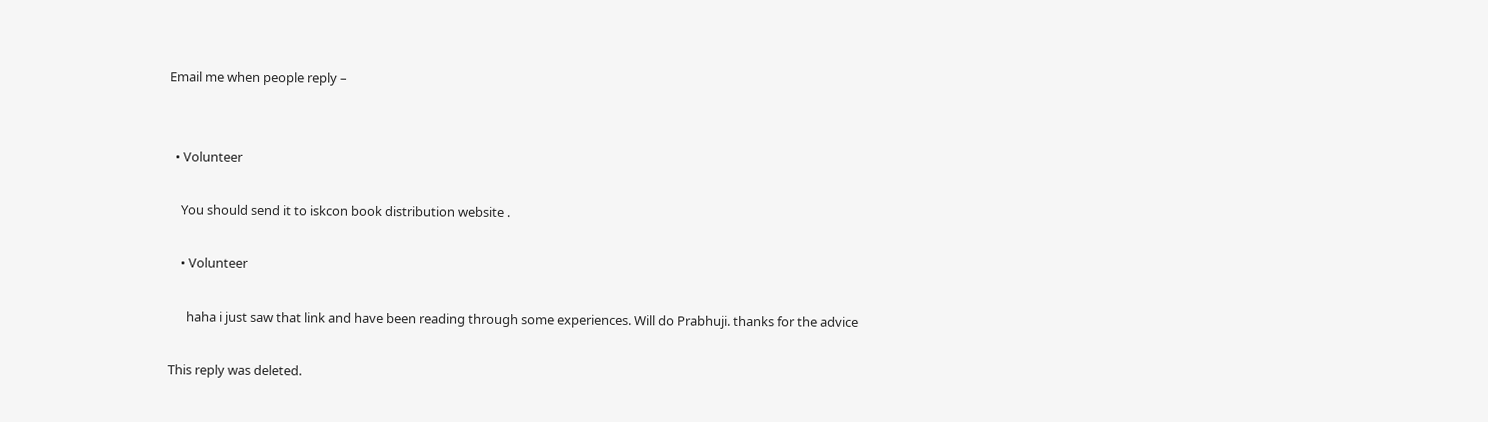Email me when people reply –


  • Volunteer

    You should send it to iskcon book distribution website .

    • Volunteer

      haha i just saw that link and have been reading through some experiences. Will do Prabhuji. thanks for the advice

This reply was deleted.